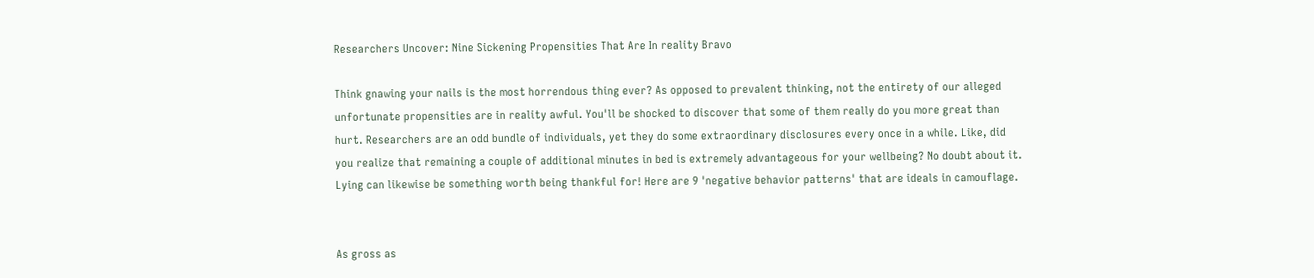Researchers Uncover: Nine Sickening Propensities That Are In reality Bravo

Think gnawing your nails is the most horrendous thing ever? As opposed to prevalent thinking, not the entirety of our alleged unfortunate propensities are in reality awful. You'll be shocked to discover that some of them really do you more great than hurt. Researchers are an odd bundle of individuals, yet they do some extraordinary disclosures every once in a while. Like, did you realize that remaining a couple of additional minutes in bed is extremely advantageous for your wellbeing? No doubt about it. Lying can likewise be something worth being thankful for! Here are 9 'negative behavior patterns' that are ideals in camouflage.


As gross as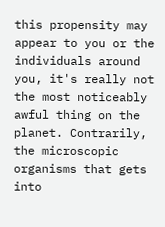this propensity may appear to you or the individuals around you, it's really not the most noticeably awful thing on the planet. Contrarily, the microscopic organisms that gets into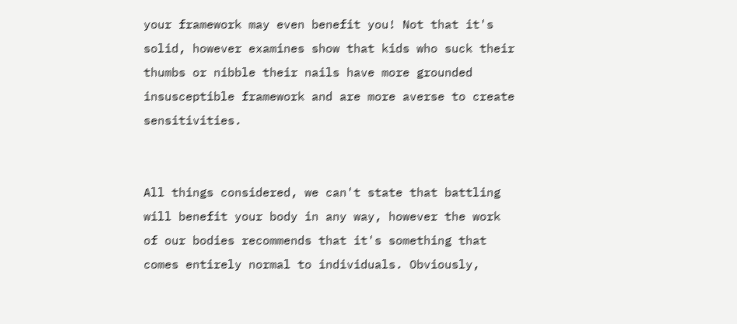your framework may even benefit you! Not that it's solid, however examines show that kids who suck their thumbs or nibble their nails have more grounded insusceptible framework and are more averse to create sensitivities.


All things considered, we can't state that battling will benefit your body in any way, however the work of our bodies recommends that it's something that comes entirely normal to individuals. Obviously,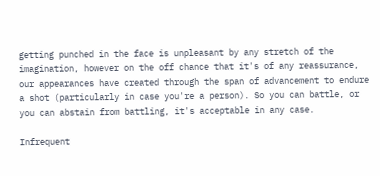getting punched in the face is unpleasant by any stretch of the imagination, however on the off chance that it's of any reassurance, our appearances have created through the span of advancement to endure a shot (particularly in case you're a person). So you can battle, or you can abstain from battling, it's acceptable in any case.

Infrequent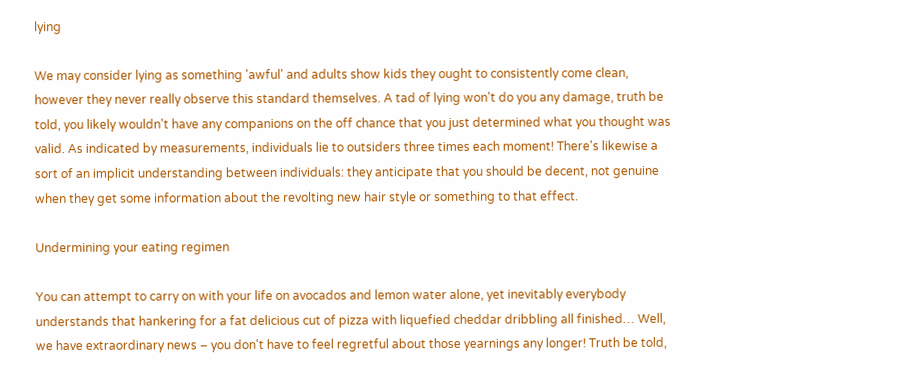lying

We may consider lying as something 'awful' and adults show kids they ought to consistently come clean, however they never really observe this standard themselves. A tad of lying won't do you any damage, truth be told, you likely wouldn't have any companions on the off chance that you just determined what you thought was valid. As indicated by measurements, individuals lie to outsiders three times each moment! There's likewise a sort of an implicit understanding between individuals: they anticipate that you should be decent, not genuine when they get some information about the revolting new hair style or something to that effect.

Undermining your eating regimen

You can attempt to carry on with your life on avocados and lemon water alone, yet inevitably everybody understands that hankering for a fat delicious cut of pizza with liquefied cheddar dribbling all finished… Well, we have extraordinary news – you don't have to feel regretful about those yearnings any longer! Truth be told,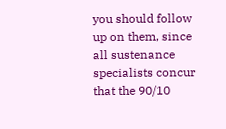you should follow up on them, since all sustenance specialists concur that the 90/10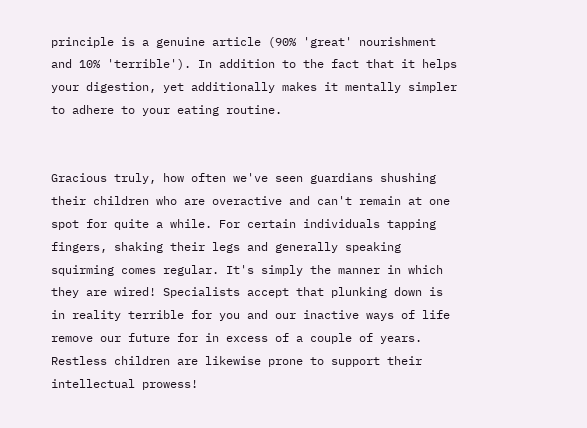principle is a genuine article (90% 'great' nourishment and 10% 'terrible'). In addition to the fact that it helps your digestion, yet additionally makes it mentally simpler to adhere to your eating routine.


Gracious truly, how often we've seen guardians shushing their children who are overactive and can't remain at one spot for quite a while. For certain individuals tapping fingers, shaking their legs and generally speaking squirming comes regular. It's simply the manner in which they are wired! Specialists accept that plunking down is in reality terrible for you and our inactive ways of life remove our future for in excess of a couple of years. Restless children are likewise prone to support their intellectual prowess!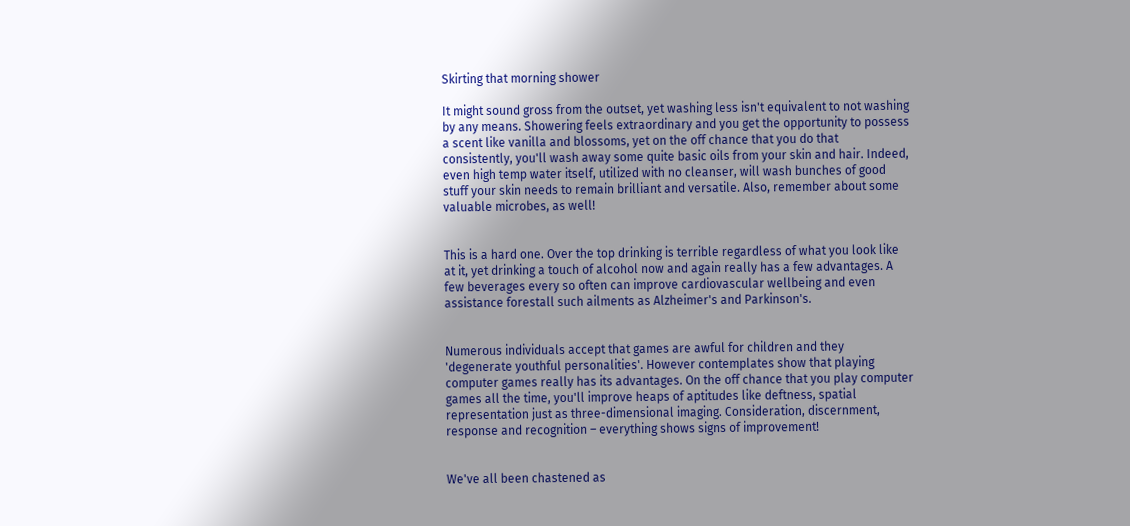Skirting that morning shower

It might sound gross from the outset, yet washing less isn't equivalent to not washing by any means. Showering feels extraordinary and you get the opportunity to possess a scent like vanilla and blossoms, yet on the off chance that you do that consistently, you'll wash away some quite basic oils from your skin and hair. Indeed, even high temp water itself, utilized with no cleanser, will wash bunches of good stuff your skin needs to remain brilliant and versatile. Also, remember about some valuable microbes, as well!


This is a hard one. Over the top drinking is terrible regardless of what you look like at it, yet drinking a touch of alcohol now and again really has a few advantages. A few beverages every so often can improve cardiovascular wellbeing and even assistance forestall such ailments as Alzheimer's and Parkinson's.


Numerous individuals accept that games are awful for children and they 'degenerate youthful personalities'. However contemplates show that playing computer games really has its advantages. On the off chance that you play computer games all the time, you'll improve heaps of aptitudes like deftness, spatial representation just as three-dimensional imaging. Consideration, discernment, response and recognition – everything shows signs of improvement!


We've all been chastened as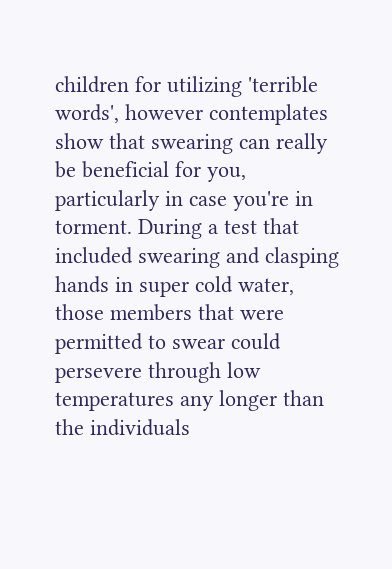children for utilizing 'terrible words', however contemplates show that swearing can really be beneficial for you, particularly in case you're in torment. During a test that included swearing and clasping hands in super cold water, those members that were permitted to swear could persevere through low temperatures any longer than the individuals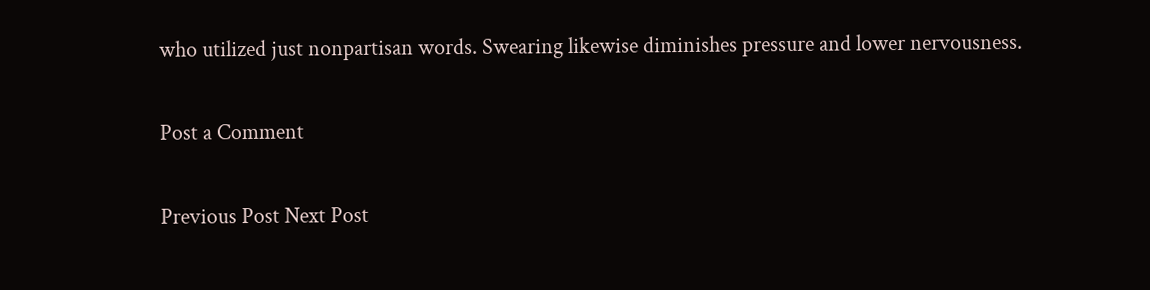who utilized just nonpartisan words. Swearing likewise diminishes pressure and lower nervousness.

Post a Comment

Previous Post Next Post